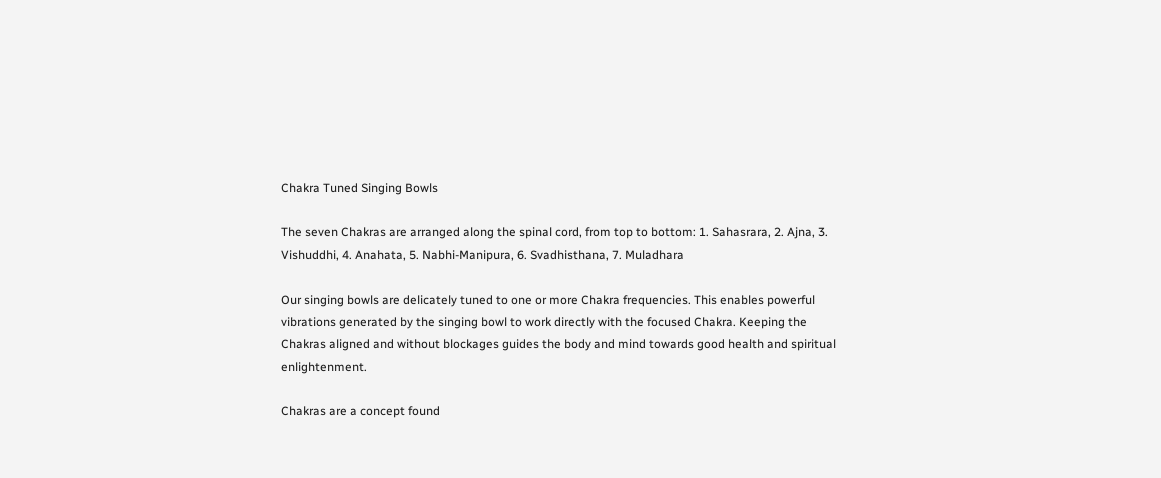Chakra Tuned Singing Bowls

The seven Chakras are arranged along the spinal cord, from top to bottom: 1. Sahasrara, 2. Ajna, 3. Vishuddhi, 4. Anahata, 5. Nabhi-Manipura, 6. Svadhisthana, 7. Muladhara

Our singing bowls are delicately tuned to one or more Chakra frequencies. This enables powerful vibrations generated by the singing bowl to work directly with the focused Chakra. Keeping the Chakras aligned and without blockages guides the body and mind towards good health and spiritual enlightenment.

Chakras are a concept found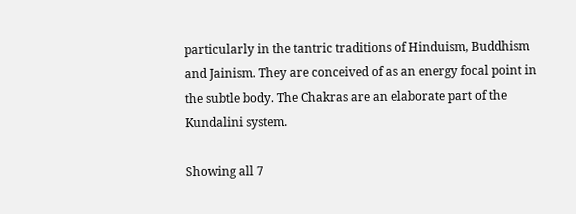particularly in the tantric traditions of Hinduism, Buddhism and Jainism. They are conceived of as an energy focal point in the subtle body. The Chakras are an elaborate part of the Kundalini system.

Showing all 7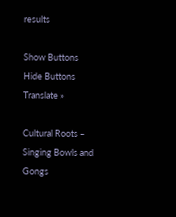results

Show Buttons
Hide Buttons
Translate »

Cultural Roots – Singing Bowls and Gongs